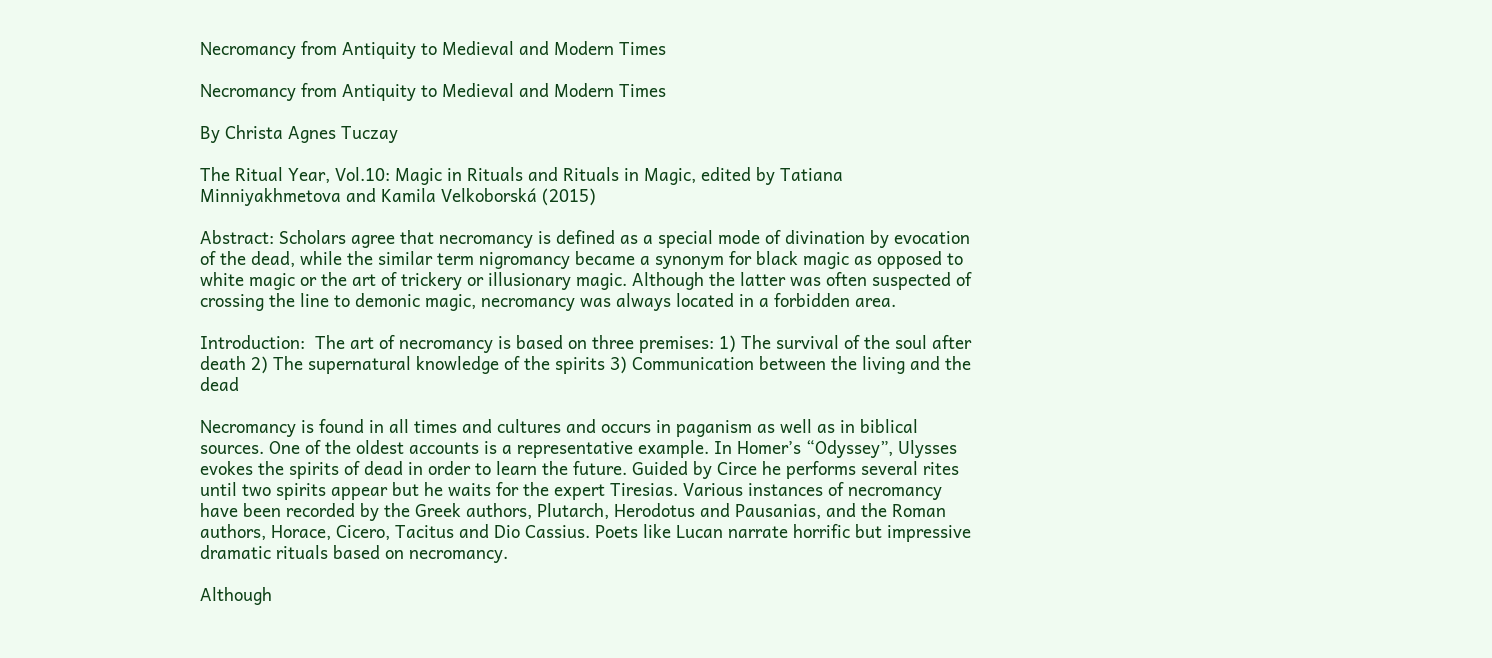Necromancy from Antiquity to Medieval and Modern Times

Necromancy from Antiquity to Medieval and Modern Times

By Christa Agnes Tuczay

The Ritual Year, Vol.10: Magic in Rituals and Rituals in Magic, edited by Tatiana Minniyakhmetova and Kamila Velkoborská (2015)

Abstract: Scholars agree that necromancy is defined as a special mode of divination by evocation of the dead, while the similar term nigromancy became a synonym for black magic as opposed to white magic or the art of trickery or illusionary magic. Although the latter was often suspected of crossing the line to demonic magic, necromancy was always located in a forbidden area.

Introduction:  The art of necromancy is based on three premises: 1) The survival of the soul after death 2) The supernatural knowledge of the spirits 3) Communication between the living and the dead

Necromancy is found in all times and cultures and occurs in paganism as well as in biblical sources. One of the oldest accounts is a representative example. In Homer’s “Odyssey”, Ulysses evokes the spirits of dead in order to learn the future. Guided by Circe he performs several rites until two spirits appear but he waits for the expert Tiresias. Various instances of necromancy have been recorded by the Greek authors, Plutarch, Herodotus and Pausanias, and the Roman authors, Horace, Cicero, Tacitus and Dio Cassius. Poets like Lucan narrate horrific but impressive dramatic rituals based on necromancy.

Although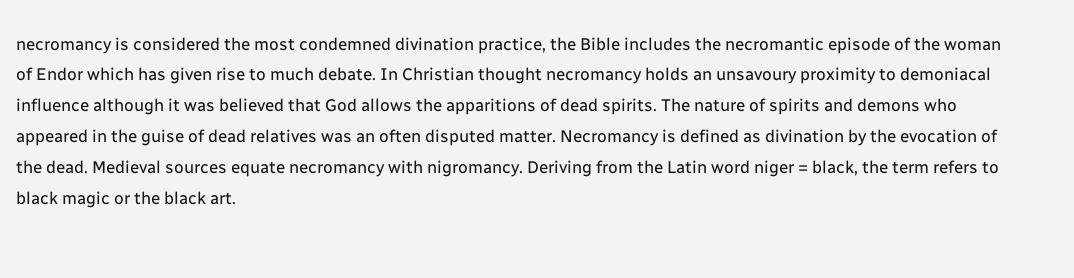necromancy is considered the most condemned divination practice, the Bible includes the necromantic episode of the woman of Endor which has given rise to much debate. In Christian thought necromancy holds an unsavoury proximity to demoniacal influence although it was believed that God allows the apparitions of dead spirits. The nature of spirits and demons who appeared in the guise of dead relatives was an often disputed matter. Necromancy is defined as divination by the evocation of the dead. Medieval sources equate necromancy with nigromancy. Deriving from the Latin word niger = black, the term refers to black magic or the black art.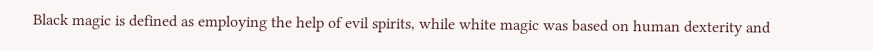Black magic is defined as employing the help of evil spirits, while white magic was based on human dexterity and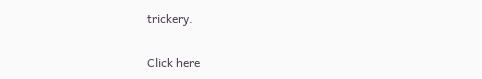trickery.

Click here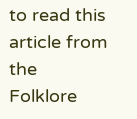to read this article from the Folklore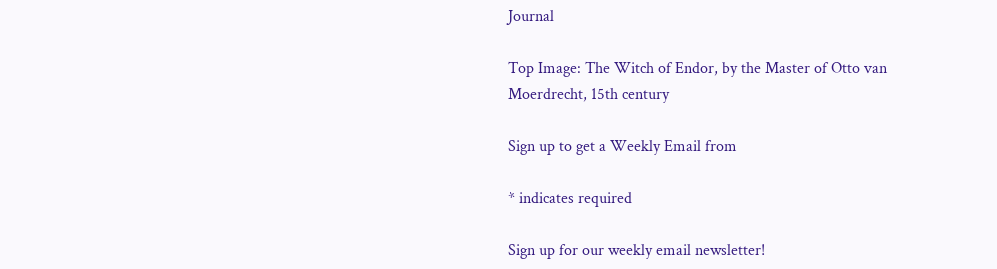Journal

Top Image: The Witch of Endor, by the Master of Otto van Moerdrecht, 15th century

Sign up to get a Weekly Email from

* indicates required

Sign up for our weekly email newsletter!